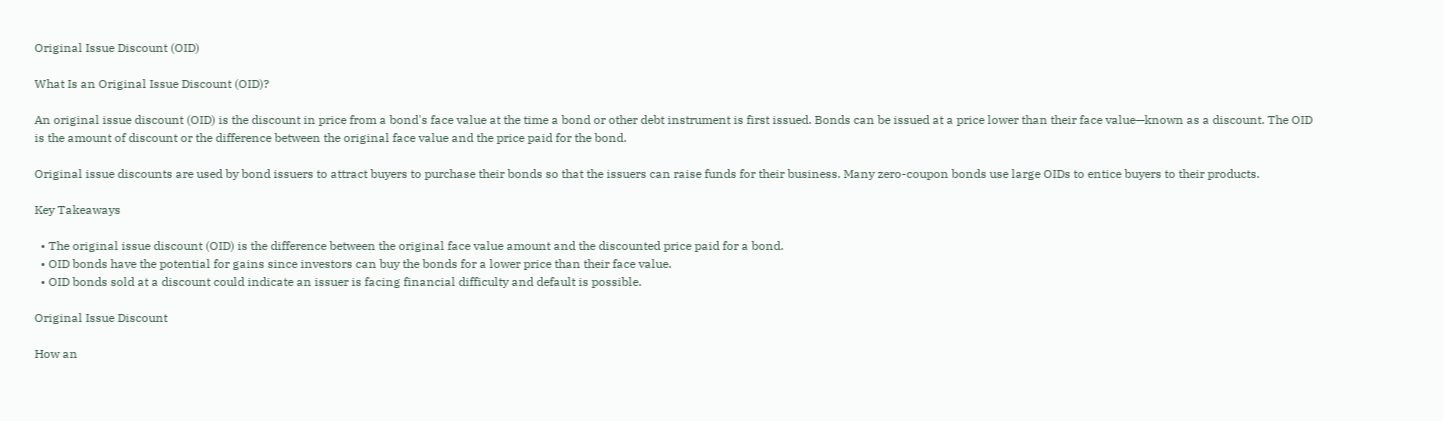Original Issue Discount (OID)

What Is an Original Issue Discount (OID)?

An original issue discount (OID) is the discount in price from a bond's face value at the time a bond or other debt instrument is first issued. Bonds can be issued at a price lower than their face value—known as a discount. The OID is the amount of discount or the difference between the original face value and the price paid for the bond.

Original issue discounts are used by bond issuers to attract buyers to purchase their bonds so that the issuers can raise funds for their business. Many zero-coupon bonds use large OIDs to entice buyers to their products.

Key Takeaways

  • The original issue discount (OID) is the difference between the original face value amount and the discounted price paid for a bond.
  • OID bonds have the potential for gains since investors can buy the bonds for a lower price than their face value.
  • OID bonds sold at a discount could indicate an issuer is facing financial difficulty and default is possible.

Original Issue Discount

How an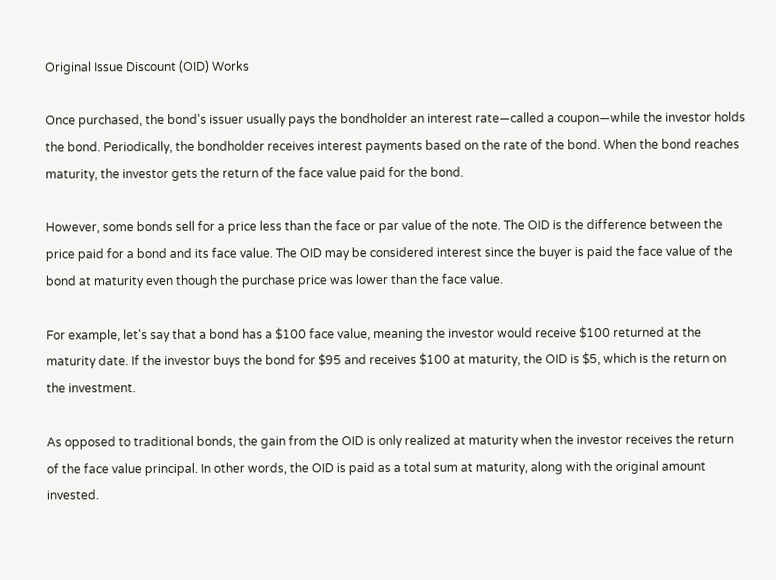Original Issue Discount (OID) Works

Once purchased, the bond's issuer usually pays the bondholder an interest rate—called a coupon—while the investor holds the bond. Periodically, the bondholder receives interest payments based on the rate of the bond. When the bond reaches maturity, the investor gets the return of the face value paid for the bond.

However, some bonds sell for a price less than the face or par value of the note. The OID is the difference between the price paid for a bond and its face value. The OID may be considered interest since the buyer is paid the face value of the bond at maturity even though the purchase price was lower than the face value.

For example, let's say that a bond has a $100 face value, meaning the investor would receive $100 returned at the maturity date. If the investor buys the bond for $95 and receives $100 at maturity, the OID is $5, which is the return on the investment.

As opposed to traditional bonds, the gain from the OID is only realized at maturity when the investor receives the return of the face value principal. In other words, the OID is paid as a total sum at maturity, along with the original amount invested.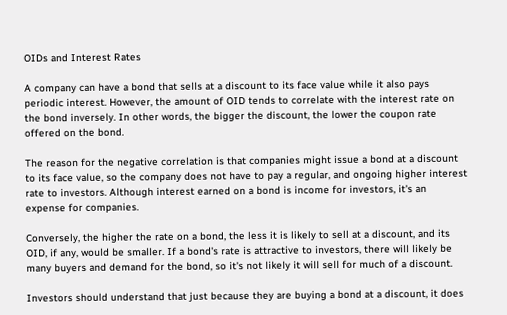OIDs and Interest Rates

A company can have a bond that sells at a discount to its face value while it also pays periodic interest. However, the amount of OID tends to correlate with the interest rate on the bond inversely. In other words, the bigger the discount, the lower the coupon rate offered on the bond.

The reason for the negative correlation is that companies might issue a bond at a discount to its face value, so the company does not have to pay a regular, and ongoing higher interest rate to investors. Although interest earned on a bond is income for investors, it's an expense for companies.

Conversely, the higher the rate on a bond, the less it is likely to sell at a discount, and its OID, if any, would be smaller. If a bond's rate is attractive to investors, there will likely be many buyers and demand for the bond, so it's not likely it will sell for much of a discount.

Investors should understand that just because they are buying a bond at a discount, it does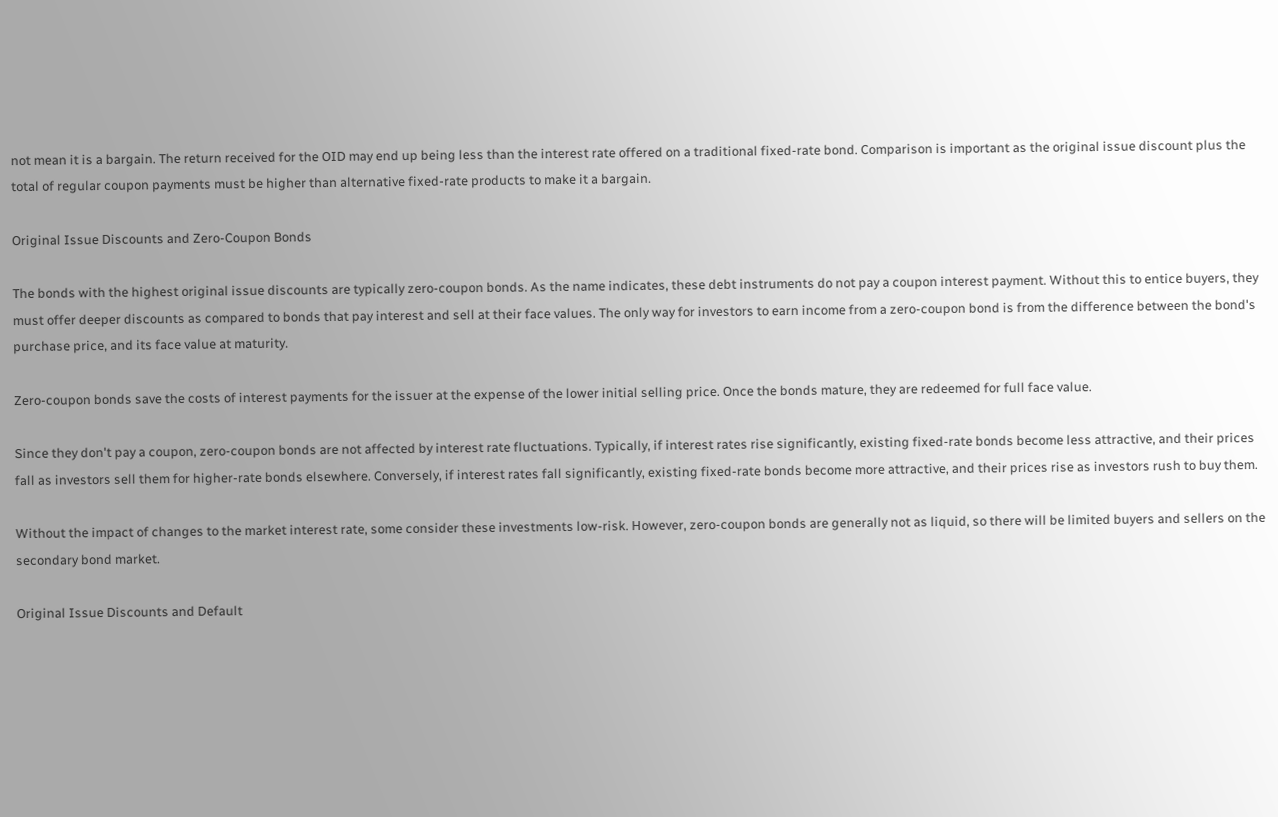not mean it is a bargain. The return received for the OID may end up being less than the interest rate offered on a traditional fixed-rate bond. Comparison is important as the original issue discount plus the total of regular coupon payments must be higher than alternative fixed-rate products to make it a bargain.

Original Issue Discounts and Zero-Coupon Bonds

The bonds with the highest original issue discounts are typically zero-coupon bonds. As the name indicates, these debt instruments do not pay a coupon interest payment. Without this to entice buyers, they must offer deeper discounts as compared to bonds that pay interest and sell at their face values. The only way for investors to earn income from a zero-coupon bond is from the difference between the bond's purchase price, and its face value at maturity.

Zero-coupon bonds save the costs of interest payments for the issuer at the expense of the lower initial selling price. Once the bonds mature, they are redeemed for full face value.

Since they don't pay a coupon, zero-coupon bonds are not affected by interest rate fluctuations. Typically, if interest rates rise significantly, existing fixed-rate bonds become less attractive, and their prices fall as investors sell them for higher-rate bonds elsewhere. Conversely, if interest rates fall significantly, existing fixed-rate bonds become more attractive, and their prices rise as investors rush to buy them.

Without the impact of changes to the market interest rate, some consider these investments low-risk. However, zero-coupon bonds are generally not as liquid, so there will be limited buyers and sellers on the secondary bond market.

Original Issue Discounts and Default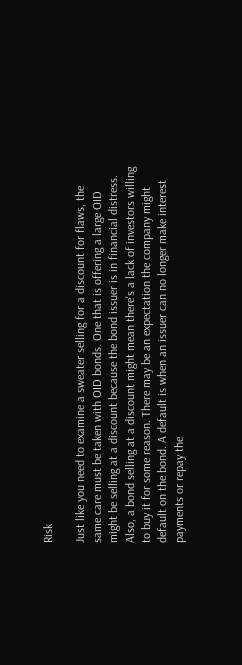Risk

Just like you need to examine a sweater selling for a discount for flaws, the same care must be taken with OID bonds. One that is offering a large OID might be selling at a discount because the bond issuer is in financial distress. Also, a bond selling at a discount might mean there's a lack of investors willing to buy it for some reason. There may be an expectation the company might default on the bond. A default is when an issuer can no longer make interest payments or repay the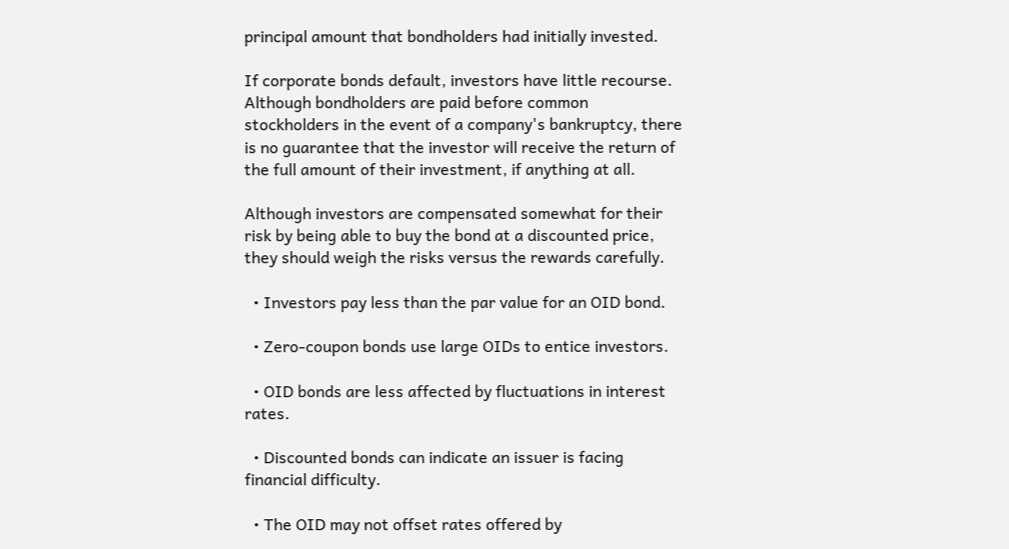principal amount that bondholders had initially invested.

If corporate bonds default, investors have little recourse. Although bondholders are paid before common stockholders in the event of a company's bankruptcy, there is no guarantee that the investor will receive the return of the full amount of their investment, if anything at all.

Although investors are compensated somewhat for their risk by being able to buy the bond at a discounted price, they should weigh the risks versus the rewards carefully.

  • Investors pay less than the par value for an OID bond.

  • Zero-coupon bonds use large OIDs to entice investors.

  • OID bonds are less affected by fluctuations in interest rates.

  • Discounted bonds can indicate an issuer is facing financial difficulty.

  • The OID may not offset rates offered by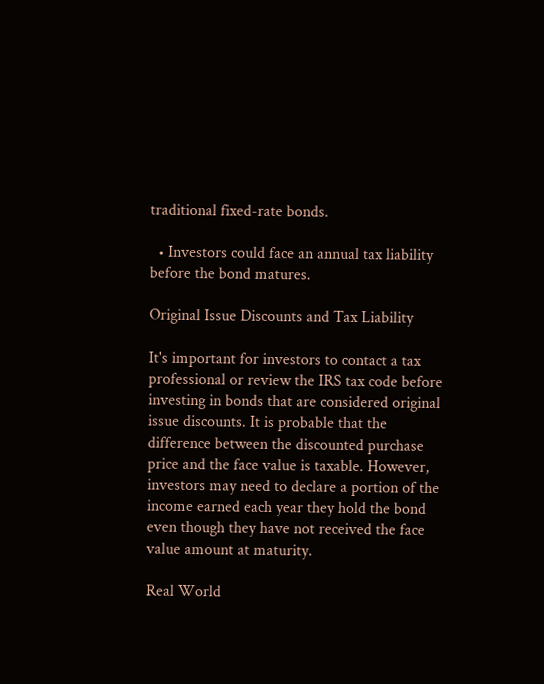traditional fixed-rate bonds.

  • Investors could face an annual tax liability before the bond matures.

Original Issue Discounts and Tax Liability

It's important for investors to contact a tax professional or review the IRS tax code before investing in bonds that are considered original issue discounts. It is probable that the difference between the discounted purchase price and the face value is taxable. However, investors may need to declare a portion of the income earned each year they hold the bond even though they have not received the face value amount at maturity.

Real World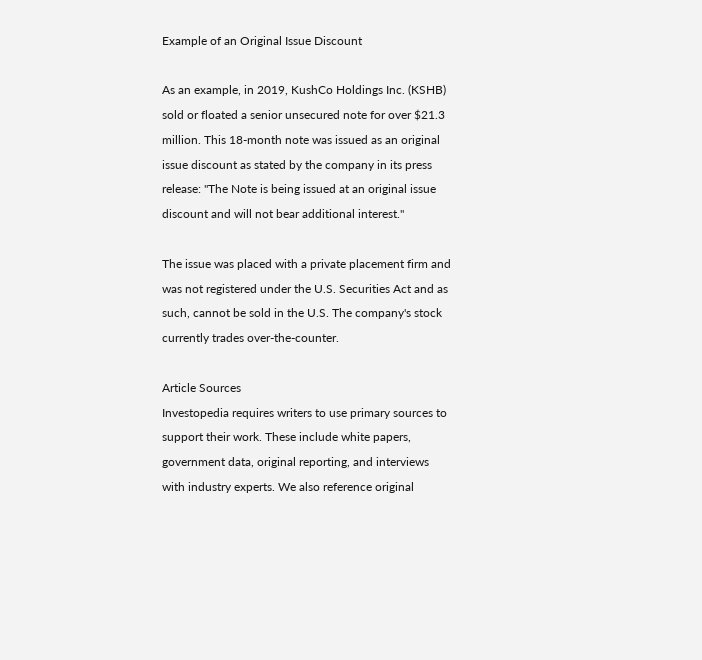Example of an Original Issue Discount

As an example, in 2019, KushCo Holdings Inc. (KSHB) sold or floated a senior unsecured note for over $21.3 million. This 18-month note was issued as an original issue discount as stated by the company in its press release: "The Note is being issued at an original issue discount and will not bear additional interest."

The issue was placed with a private placement firm and was not registered under the U.S. Securities Act and as such, cannot be sold in the U.S. The company's stock currently trades over-the-counter.

Article Sources
Investopedia requires writers to use primary sources to support their work. These include white papers, government data, original reporting, and interviews with industry experts. We also reference original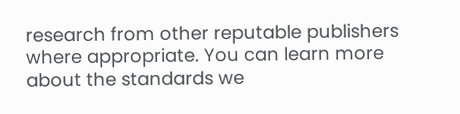research from other reputable publishers where appropriate. You can learn more about the standards we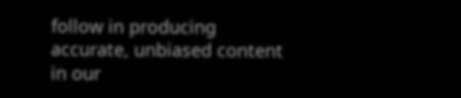follow in producing accurate, unbiased content in our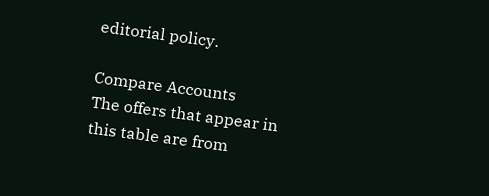editorial policy.

Compare Accounts
The offers that appear in this table are from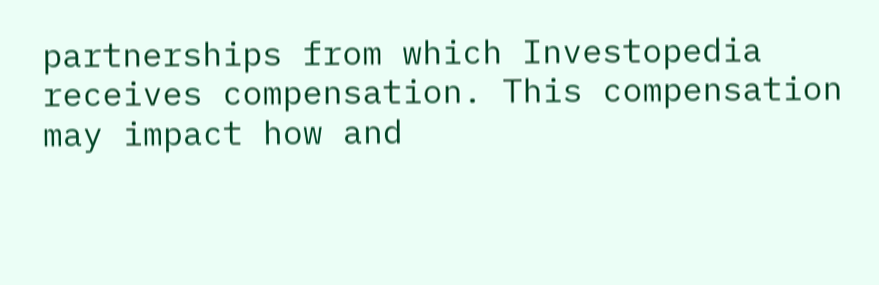partnerships from which Investopedia receives compensation. This compensation may impact how and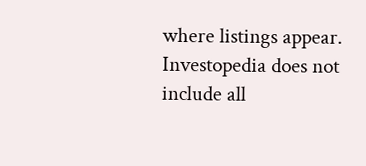where listings appear. Investopedia does not include all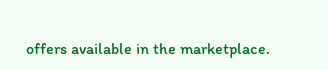offers available in the marketplace.